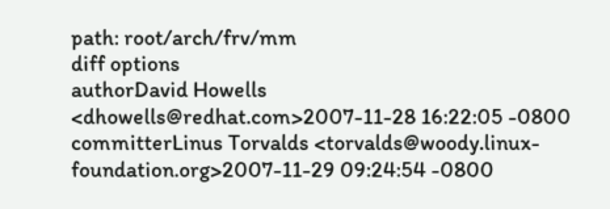path: root/arch/frv/mm
diff options
authorDavid Howells <dhowells@redhat.com>2007-11-28 16:22:05 -0800
committerLinus Torvalds <torvalds@woody.linux-foundation.org>2007-11-29 09:24:54 -0800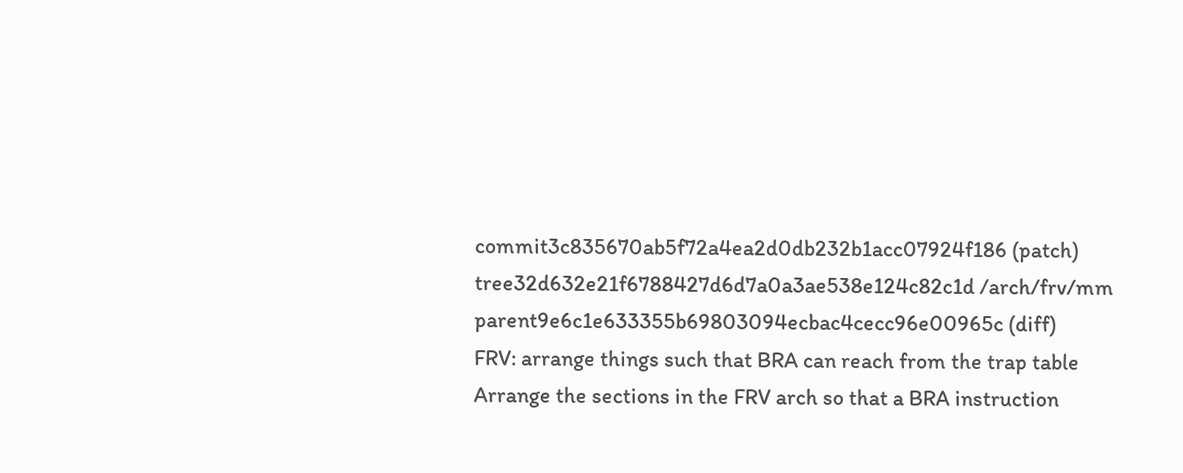commit3c835670ab5f72a4ea2d0db232b1acc07924f186 (patch)
tree32d632e21f6788427d6d7a0a3ae538e124c82c1d /arch/frv/mm
parent9e6c1e633355b69803094ecbac4cecc96e00965c (diff)
FRV: arrange things such that BRA can reach from the trap table
Arrange the sections in the FRV arch so that a BRA instruction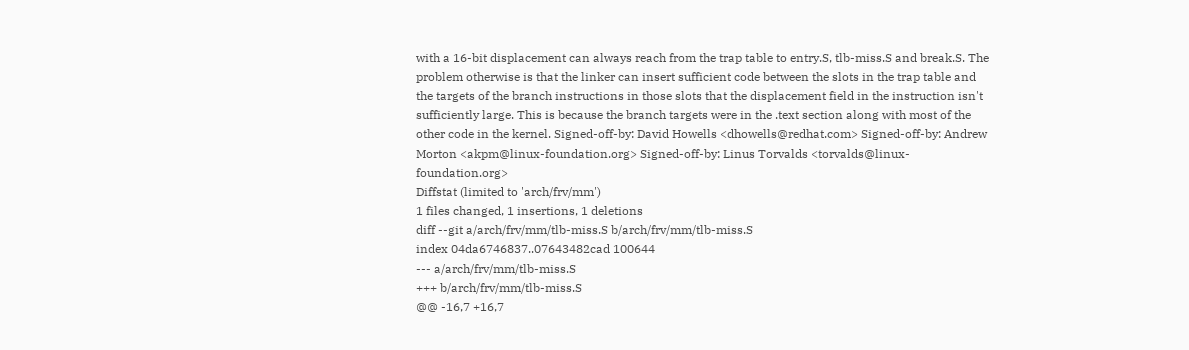with a 16-bit displacement can always reach from the trap table to entry.S, tlb-miss.S and break.S. The problem otherwise is that the linker can insert sufficient code between the slots in the trap table and the targets of the branch instructions in those slots that the displacement field in the instruction isn't sufficiently large. This is because the branch targets were in the .text section along with most of the other code in the kernel. Signed-off-by: David Howells <dhowells@redhat.com> Signed-off-by: Andrew Morton <akpm@linux-foundation.org> Signed-off-by: Linus Torvalds <torvalds@linux-foundation.org>
Diffstat (limited to 'arch/frv/mm')
1 files changed, 1 insertions, 1 deletions
diff --git a/arch/frv/mm/tlb-miss.S b/arch/frv/mm/tlb-miss.S
index 04da6746837..07643482cad 100644
--- a/arch/frv/mm/tlb-miss.S
+++ b/arch/frv/mm/tlb-miss.S
@@ -16,7 +16,7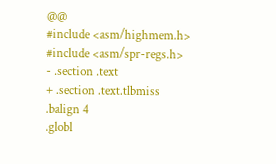@@
#include <asm/highmem.h>
#include <asm/spr-regs.h>
- .section .text
+ .section .text.tlbmiss
.balign 4
.globl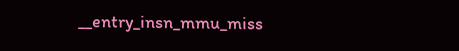__entry_insn_mmu_miss